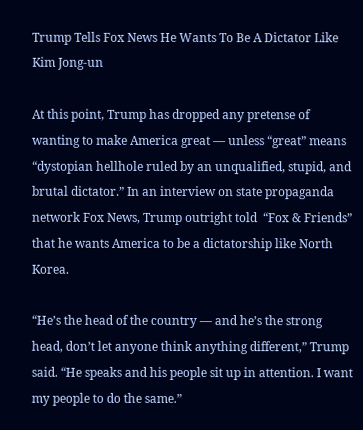Trump Tells Fox News He Wants To Be A Dictator Like Kim Jong-un

At this point, Trump has dropped any pretense of wanting to make America great — unless “great” means “dystopian hellhole ruled by an unqualified, stupid, and brutal dictator.” In an interview on state propaganda network Fox News, Trump outright told  “Fox & Friends” that he wants America to be a dictatorship like North Korea.

“He’s the head of the country — and he’s the strong head, don’t let anyone think anything different,” Trump said. “He speaks and his people sit up in attention. I want my people to do the same.”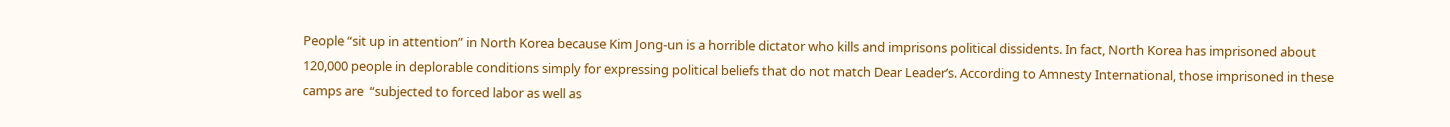People “sit up in attention” in North Korea because Kim Jong-un is a horrible dictator who kills and imprisons political dissidents. In fact, North Korea has imprisoned about 120,000 people in deplorable conditions simply for expressing political beliefs that do not match Dear Leader’s. According to Amnesty International, those imprisoned in these camps are  “subjected to forced labor as well as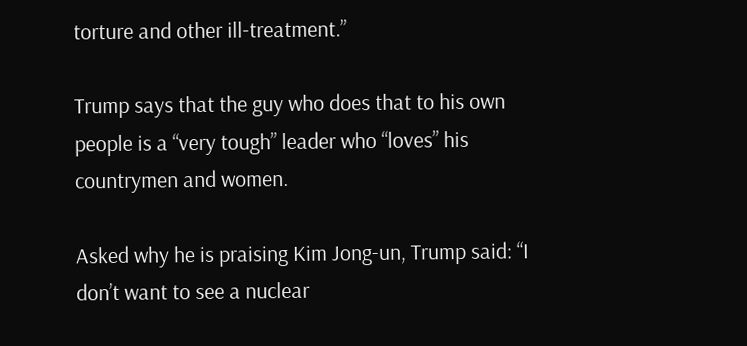torture and other ill-treatment.”

Trump says that the guy who does that to his own people is a “very tough” leader who “loves” his countrymen and women.

Asked why he is praising Kim Jong-un, Trump said: “I don’t want to see a nuclear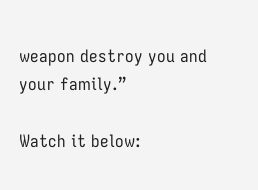weapon destroy you and your family.”

Watch it below: